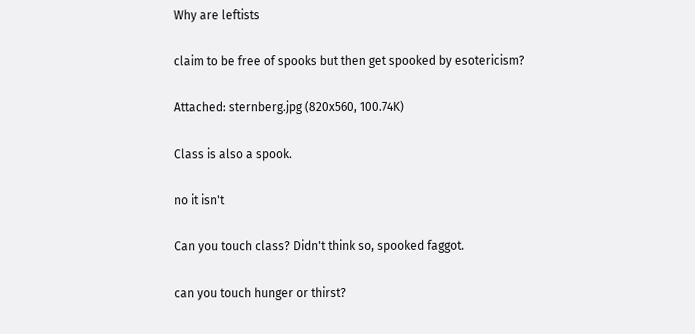Why are leftists

claim to be free of spooks but then get spooked by esotericism?

Attached: sternberg.jpg (820x560, 100.74K)

Class is also a spook.

no it isn't

Can you touch class? Didn't think so, spooked faggot.

can you touch hunger or thirst?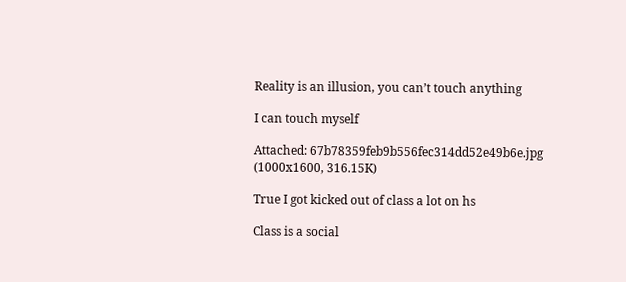Reality is an illusion, you can’t touch anything

I can touch myself

Attached: 67b78359feb9b556fec314dd52e49b6e.jpg (1000x1600, 316.15K)

True I got kicked out of class a lot on hs

Class is a social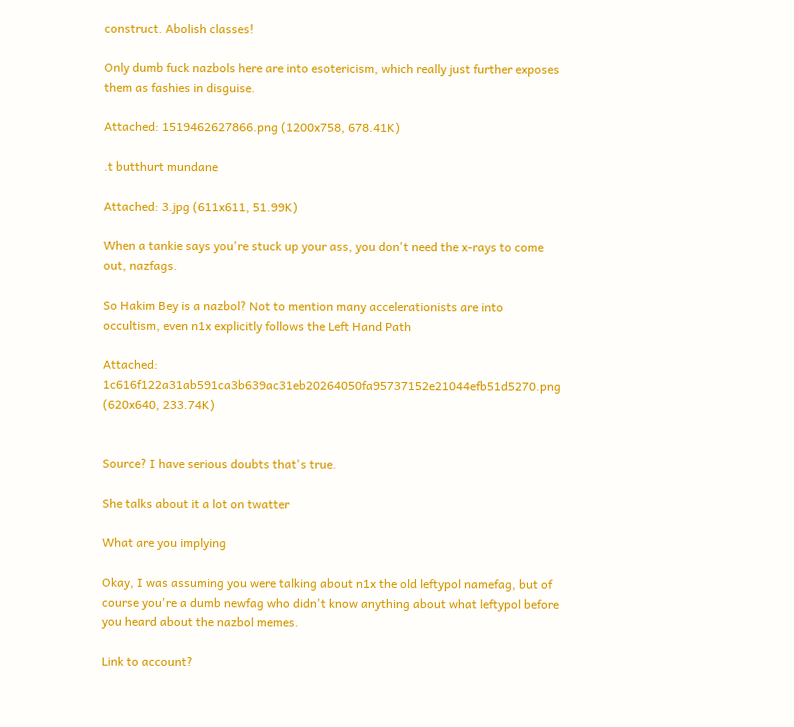construct. Abolish classes!

Only dumb fuck nazbols here are into esotericism, which really just further exposes them as fashies in disguise.

Attached: 1519462627866.png (1200x758, 678.41K)

.t butthurt mundane

Attached: 3.jpg (611x611, 51.99K)

When a tankie says you're stuck up your ass, you don't need the x-rays to come out, nazfags.

So Hakim Bey is a nazbol? Not to mention many accelerationists are into occultism, even n1x explicitly follows the Left Hand Path

Attached: 1c616f122a31ab591ca3b639ac31eb20264050fa95737152e21044efb51d5270.png (620x640, 233.74K)


Source? I have serious doubts that's true.

She talks about it a lot on twatter

What are you implying

Okay, I was assuming you were talking about n1x the old leftypol namefag, but of course you're a dumb newfag who didn't know anything about what leftypol before you heard about the nazbol memes.

Link to account?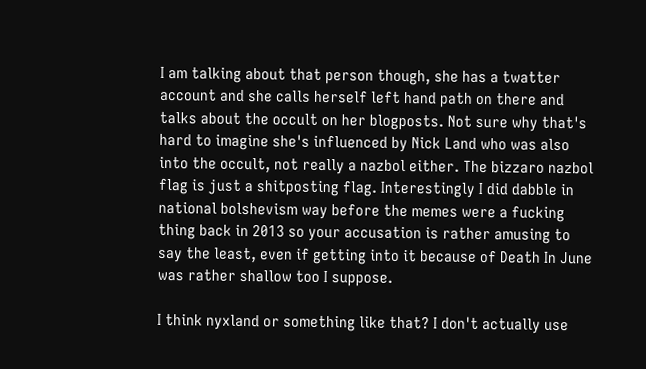I am talking about that person though, she has a twatter account and she calls herself left hand path on there and talks about the occult on her blogposts. Not sure why that's hard to imagine she's influenced by Nick Land who was also into the occult, not really a nazbol either. The bizzaro nazbol flag is just a shitposting flag. Interestingly I did dabble in national bolshevism way before the memes were a fucking thing back in 2013 so your accusation is rather amusing to say the least, even if getting into it because of Death In June was rather shallow too I suppose.

I think nyxland or something like that? I don't actually use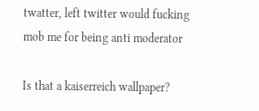twatter, left twitter would fucking mob me for being anti moderator

Is that a kaiserreich wallpaper?